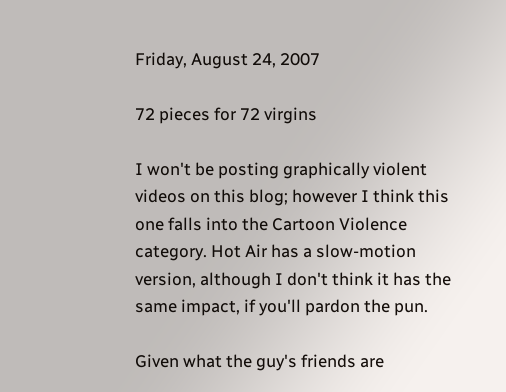Friday, August 24, 2007

72 pieces for 72 virgins

I won't be posting graphically violent videos on this blog; however I think this one falls into the Cartoon Violence category. Hot Air has a slow-motion version, although I don't think it has the same impact, if you'll pardon the pun.

Given what the guy's friends are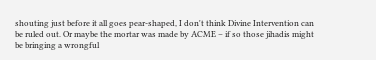shouting just before it all goes pear-shaped, I don't think Divine Intervention can be ruled out. Or maybe the mortar was made by ACME – if so those jihadis might be bringing a wrongful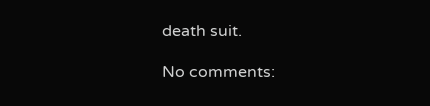death suit.

No comments: